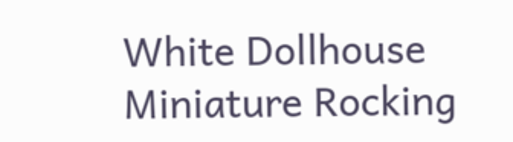White Dollhouse Miniature Rocking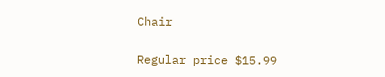Chair

Regular price $15.99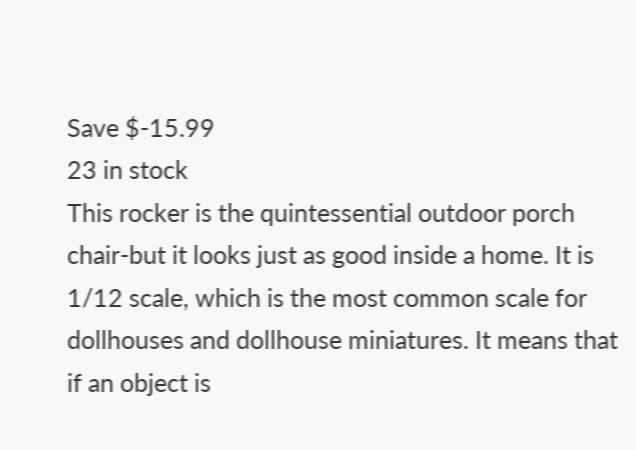Save $-15.99
23 in stock
This rocker is the quintessential outdoor porch chair-but it looks just as good inside a home. It is 1/12 scale, which is the most common scale for dollhouses and dollhouse miniatures. It means that if an object is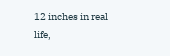12 inches in real life,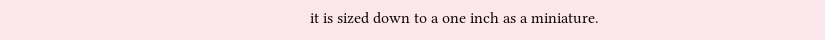it is sized down to a one inch as a miniature.